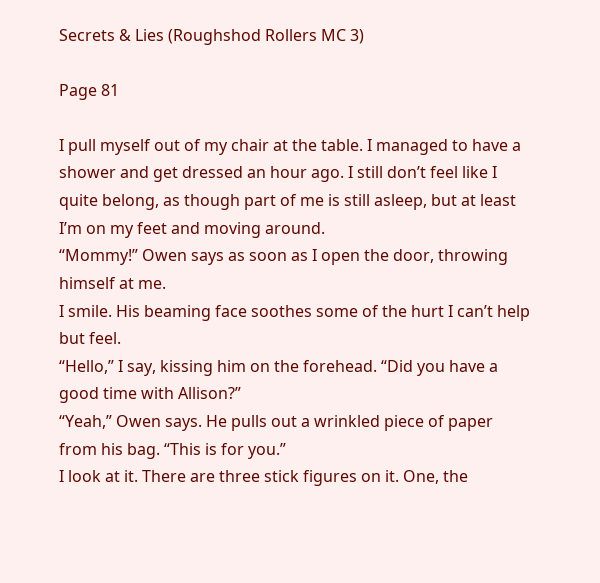Secrets & Lies (Roughshod Rollers MC 3)

Page 81

I pull myself out of my chair at the table. I managed to have a shower and get dressed an hour ago. I still don’t feel like I quite belong, as though part of me is still asleep, but at least I’m on my feet and moving around.
“Mommy!” Owen says as soon as I open the door, throwing himself at me.
I smile. His beaming face soothes some of the hurt I can’t help but feel.
“Hello,” I say, kissing him on the forehead. “Did you have a good time with Allison?”
“Yeah,” Owen says. He pulls out a wrinkled piece of paper from his bag. “This is for you.”
I look at it. There are three stick figures on it. One, the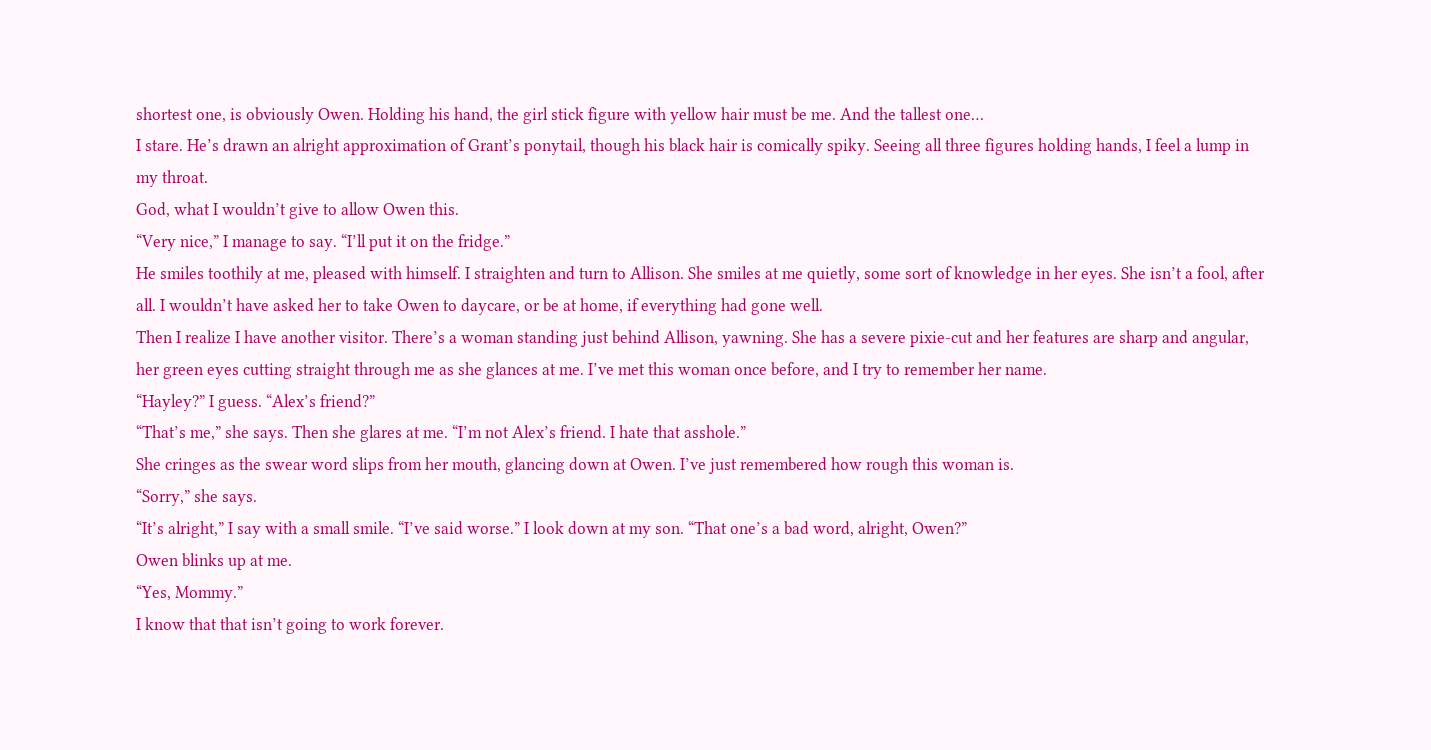shortest one, is obviously Owen. Holding his hand, the girl stick figure with yellow hair must be me. And the tallest one…
I stare. He’s drawn an alright approximation of Grant’s ponytail, though his black hair is comically spiky. Seeing all three figures holding hands, I feel a lump in my throat.
God, what I wouldn’t give to allow Owen this.
“Very nice,” I manage to say. “I’ll put it on the fridge.”
He smiles toothily at me, pleased with himself. I straighten and turn to Allison. She smiles at me quietly, some sort of knowledge in her eyes. She isn’t a fool, after all. I wouldn’t have asked her to take Owen to daycare, or be at home, if everything had gone well.
Then I realize I have another visitor. There’s a woman standing just behind Allison, yawning. She has a severe pixie-cut and her features are sharp and angular, her green eyes cutting straight through me as she glances at me. I’ve met this woman once before, and I try to remember her name.
“Hayley?” I guess. “Alex’s friend?”
“That’s me,” she says. Then she glares at me. “I’m not Alex’s friend. I hate that asshole.”
She cringes as the swear word slips from her mouth, glancing down at Owen. I’ve just remembered how rough this woman is.
“Sorry,” she says.
“It’s alright,” I say with a small smile. “I’ve said worse.” I look down at my son. “That one’s a bad word, alright, Owen?”
Owen blinks up at me.
“Yes, Mommy.”
I know that that isn’t going to work forever.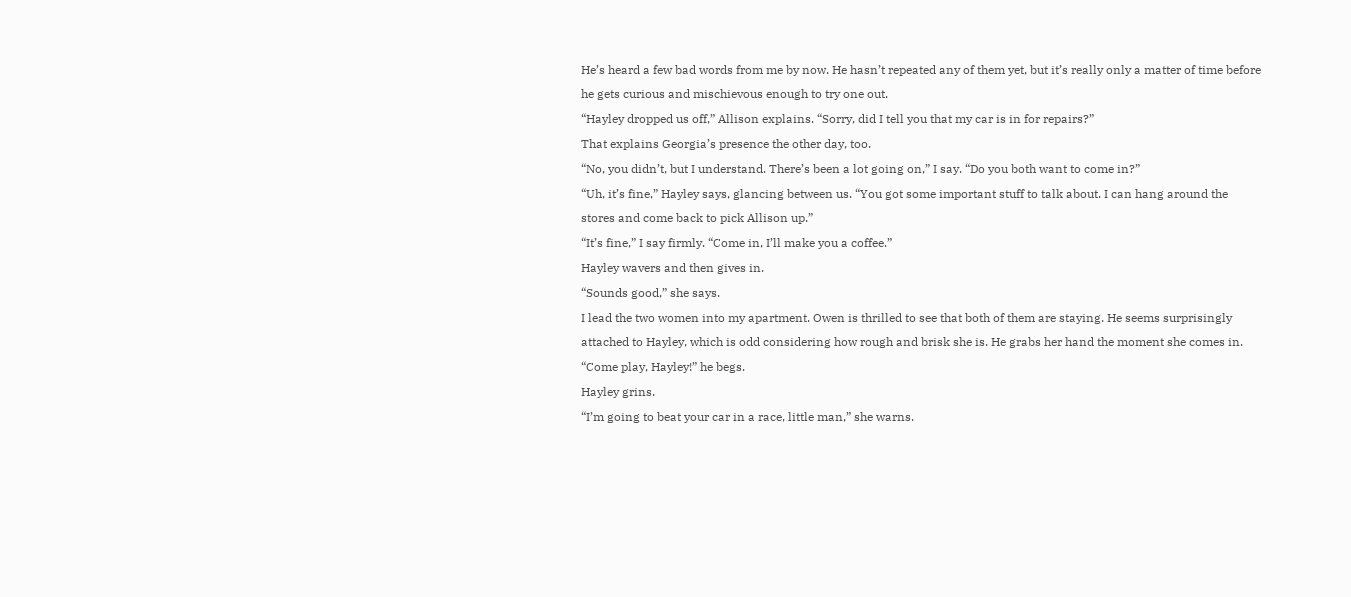He’s heard a few bad words from me by now. He hasn’t repeated any of them yet, but it’s really only a matter of time before he gets curious and mischievous enough to try one out.
“Hayley dropped us off,” Allison explains. “Sorry, did I tell you that my car is in for repairs?”
That explains Georgia’s presence the other day, too.
“No, you didn’t, but I understand. There’s been a lot going on,” I say. “Do you both want to come in?”
“Uh, it’s fine,” Hayley says, glancing between us. “You got some important stuff to talk about. I can hang around the stores and come back to pick Allison up.”
“It’s fine,” I say firmly. “Come in, I’ll make you a coffee.”
Hayley wavers and then gives in.
“Sounds good,” she says.
I lead the two women into my apartment. Owen is thrilled to see that both of them are staying. He seems surprisingly attached to Hayley, which is odd considering how rough and brisk she is. He grabs her hand the moment she comes in.
“Come play, Hayley!” he begs.
Hayley grins.
“I’m going to beat your car in a race, little man,” she warns.